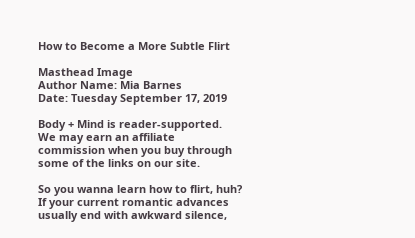How to Become a More Subtle Flirt

Masthead Image
Author Name: Mia Barnes
Date: Tuesday September 17, 2019

Body + Mind is reader-supported. We may earn an affiliate commission when you buy through some of the links on our site.

So you wanna learn how to flirt, huh? If your current romantic advances usually end with awkward silence,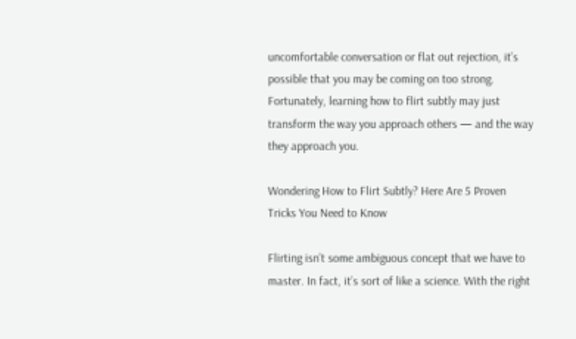uncomfortable conversation or flat out rejection, it’s possible that you may be coming on too strong. Fortunately, learning how to flirt subtly may just transform the way you approach others — and the way they approach you.

Wondering How to Flirt Subtly? Here Are 5 Proven Tricks You Need to Know

Flirting isn’t some ambiguous concept that we have to master. In fact, it’s sort of like a science. With the right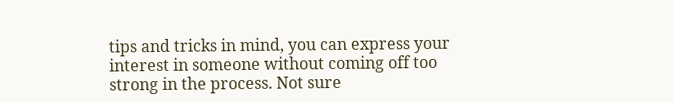tips and tricks in mind, you can express your interest in someone without coming off too strong in the process. Not sure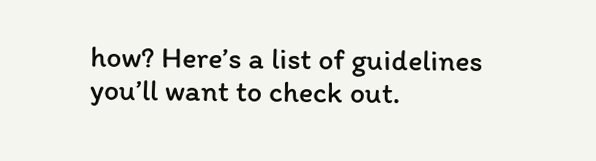how? Here’s a list of guidelines you’ll want to check out.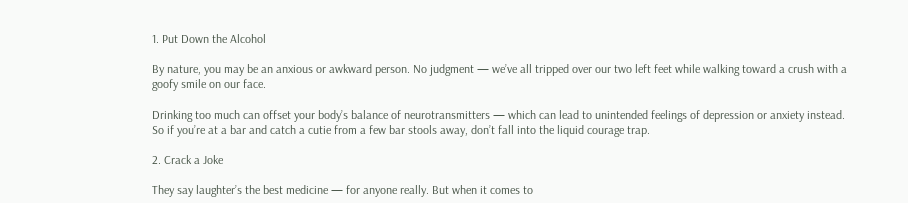1. Put Down the Alcohol

By nature, you may be an anxious or awkward person. No judgment — we’ve all tripped over our two left feet while walking toward a crush with a goofy smile on our face.

Drinking too much can offset your body’s balance of neurotransmitters — which can lead to unintended feelings of depression or anxiety instead. So if you’re at a bar and catch a cutie from a few bar stools away, don’t fall into the liquid courage trap.

2. Crack a Joke

They say laughter’s the best medicine — for anyone really. But when it comes to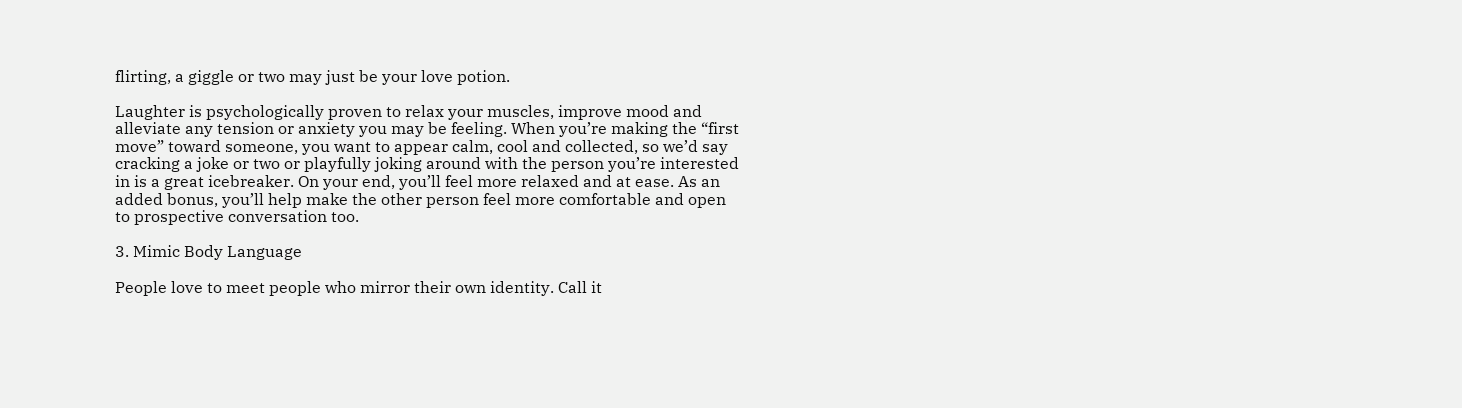flirting, a giggle or two may just be your love potion.

Laughter is psychologically proven to relax your muscles, improve mood and alleviate any tension or anxiety you may be feeling. When you’re making the “first move” toward someone, you want to appear calm, cool and collected, so we’d say cracking a joke or two or playfully joking around with the person you’re interested in is a great icebreaker. On your end, you’ll feel more relaxed and at ease. As an added bonus, you’ll help make the other person feel more comfortable and open to prospective conversation too.

3. Mimic Body Language

People love to meet people who mirror their own identity. Call it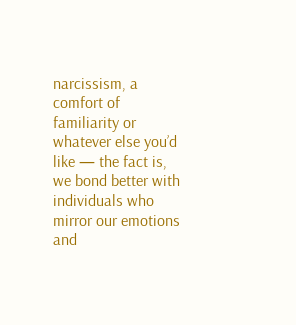narcissism, a comfort of familiarity or whatever else you’d like — the fact is, we bond better with individuals who mirror our emotions and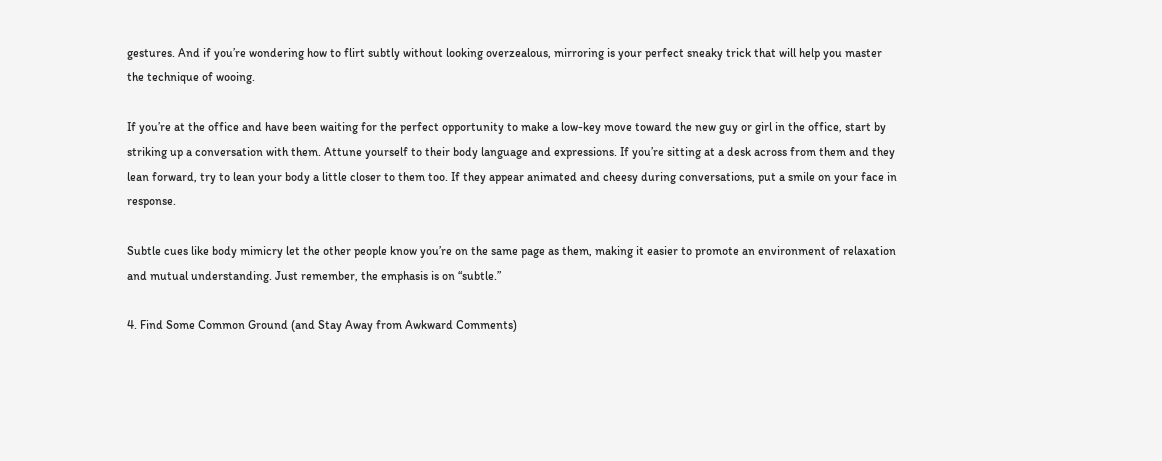gestures. And if you’re wondering how to flirt subtly without looking overzealous, mirroring is your perfect sneaky trick that will help you master the technique of wooing.

If you’re at the office and have been waiting for the perfect opportunity to make a low-key move toward the new guy or girl in the office, start by striking up a conversation with them. Attune yourself to their body language and expressions. If you’re sitting at a desk across from them and they lean forward, try to lean your body a little closer to them too. If they appear animated and cheesy during conversations, put a smile on your face in response.

Subtle cues like body mimicry let the other people know you’re on the same page as them, making it easier to promote an environment of relaxation and mutual understanding. Just remember, the emphasis is on “subtle.”

4. Find Some Common Ground (and Stay Away from Awkward Comments)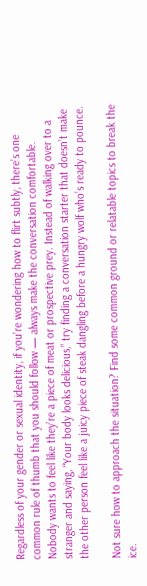Regardless of your gender or sexual identity, if you’re wondering how to flirt subtly, there’s one common rule of thumb that you should follow — always make the conversation comfortable. Nobody wants to feel like they’re a piece of meat or prospective prey. Instead of walking over to a stranger and saying, “Your body looks delicious,” try finding a conversation starter that doesn’t make the other person feel like a juicy piece of steak dangling before a hungry wolf who’s ready to pounce.

Not sure how to approach the situation? Find some common ground or relatable topics to break the ice.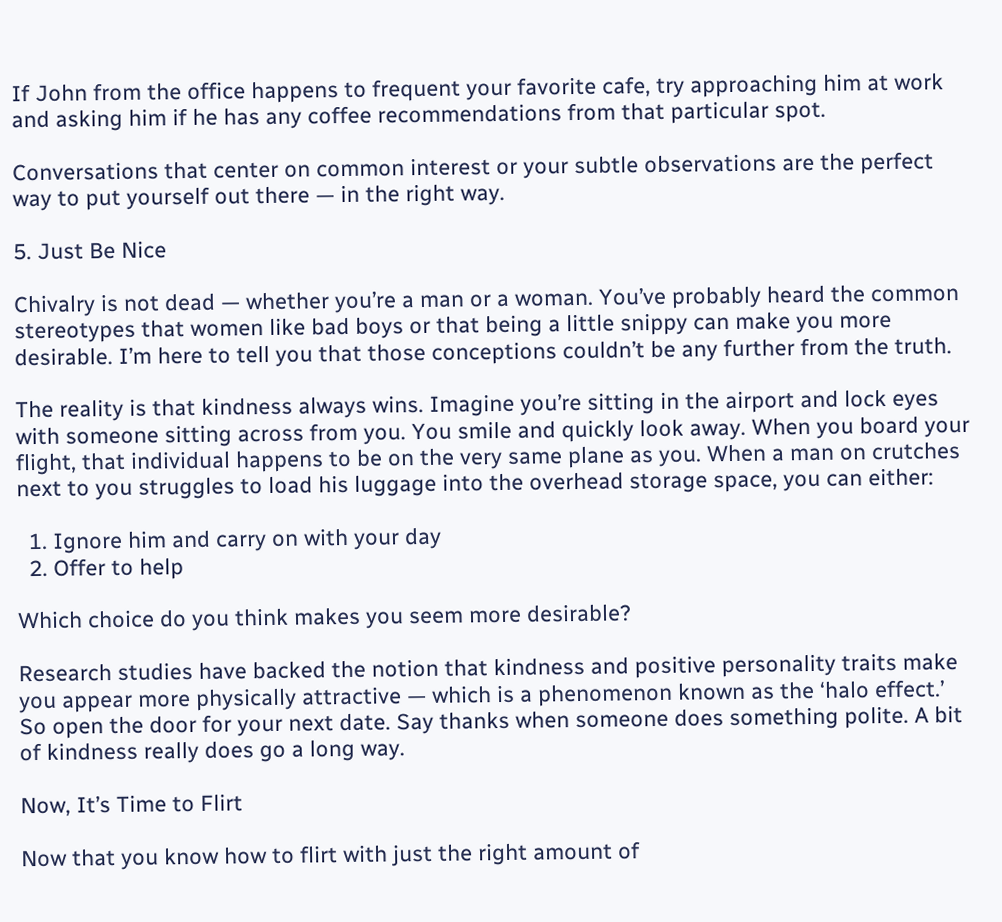If John from the office happens to frequent your favorite cafe, try approaching him at work and asking him if he has any coffee recommendations from that particular spot.

Conversations that center on common interest or your subtle observations are the perfect way to put yourself out there — in the right way.

5. Just Be Nice

Chivalry is not dead — whether you’re a man or a woman. You’ve probably heard the common stereotypes that women like bad boys or that being a little snippy can make you more desirable. I’m here to tell you that those conceptions couldn’t be any further from the truth.

The reality is that kindness always wins. Imagine you’re sitting in the airport and lock eyes with someone sitting across from you. You smile and quickly look away. When you board your flight, that individual happens to be on the very same plane as you. When a man on crutches next to you struggles to load his luggage into the overhead storage space, you can either:

  1. Ignore him and carry on with your day
  2. Offer to help

Which choice do you think makes you seem more desirable?

Research studies have backed the notion that kindness and positive personality traits make you appear more physically attractive — which is a phenomenon known as the ‘halo effect.’ So open the door for your next date. Say thanks when someone does something polite. A bit of kindness really does go a long way.

Now, It’s Time to Flirt

Now that you know how to flirt with just the right amount of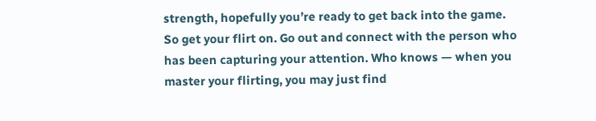strength, hopefully you’re ready to get back into the game. So get your flirt on. Go out and connect with the person who has been capturing your attention. Who knows — when you master your flirting, you may just find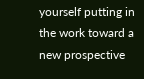yourself putting in the work toward a new prospective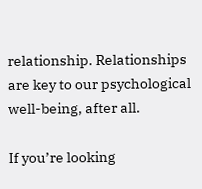relationship. Relationships are key to our psychological well-being, after all.

If you’re looking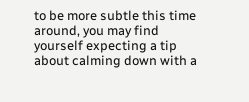to be more subtle this time around, you may find yourself expecting a tip about calming down with a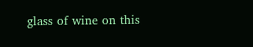glass of wine on this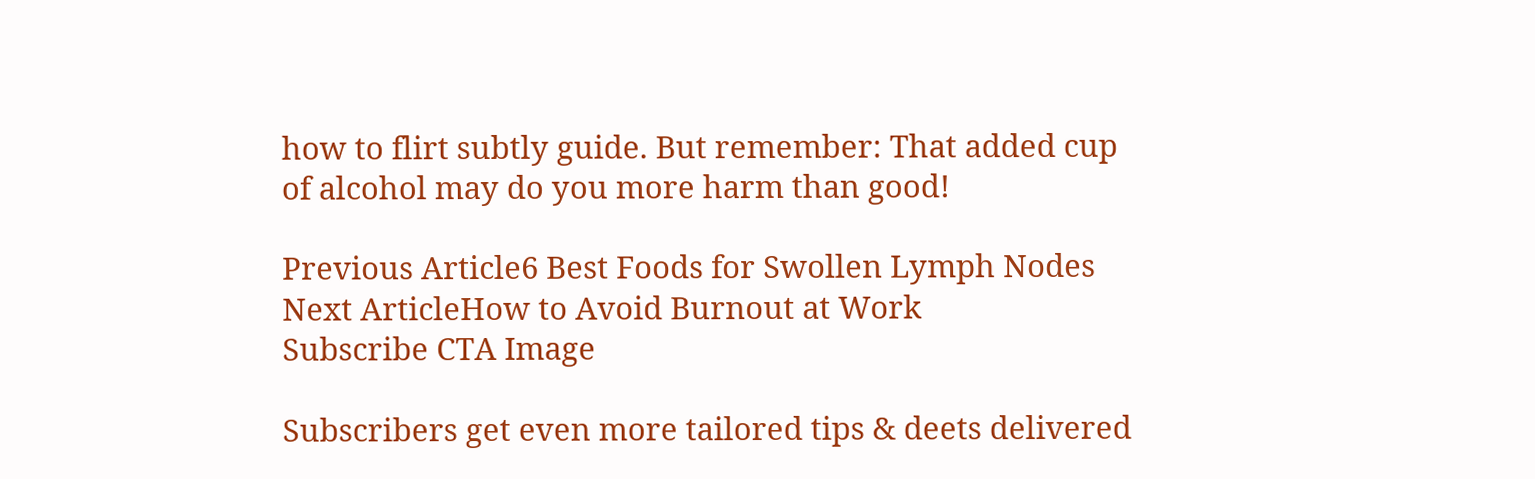how to flirt subtly guide. But remember: That added cup of alcohol may do you more harm than good!

Previous Article6 Best Foods for Swollen Lymph Nodes Next ArticleHow to Avoid Burnout at Work
Subscribe CTA Image

Subscribers get even more tailored tips & deets delivered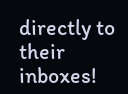directly to their inboxes!